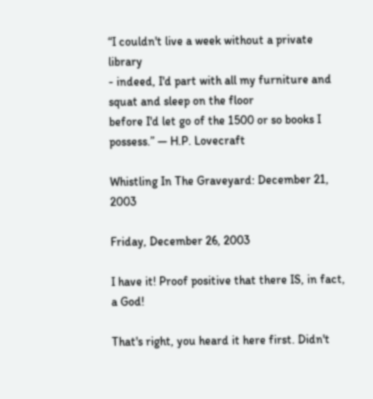“I couldn't live a week without a private library
- indeed, I'd part with all my furniture and squat and sleep on the floor
before I'd let go of the 1500 or so books I possess.” ― H.P. Lovecraft

Whistling In The Graveyard: December 21, 2003

Friday, December 26, 2003

I have it! Proof positive that there IS, in fact, a God!

That's right, you heard it here first. Didn't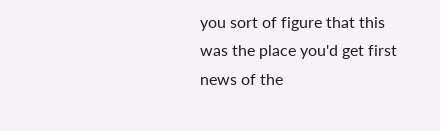you sort of figure that this was the place you'd get first news of the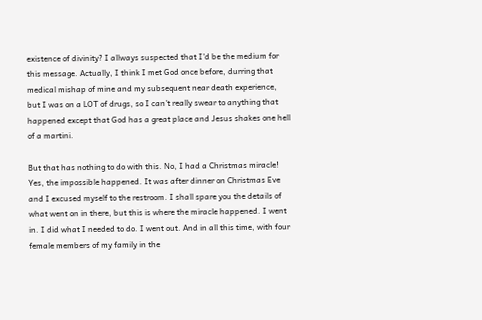existence of divinity? I allways suspected that I'd be the medium for this message. Actually, I think I met God once before, durring that medical mishap of mine and my subsequent near death experience, but I was on a LOT of drugs, so I can't really swear to anything that happened except that God has a great place and Jesus shakes one hell of a martini.

But that has nothing to do with this. No, I had a Christmas miracle! Yes, the impossible happened. It was after dinner on Christmas Eve and I excused myself to the restroom. I shall spare you the details of what went on in there, but this is where the miracle happened. I went in. I did what I needed to do. I went out. And in all this time, with four female members of my family in the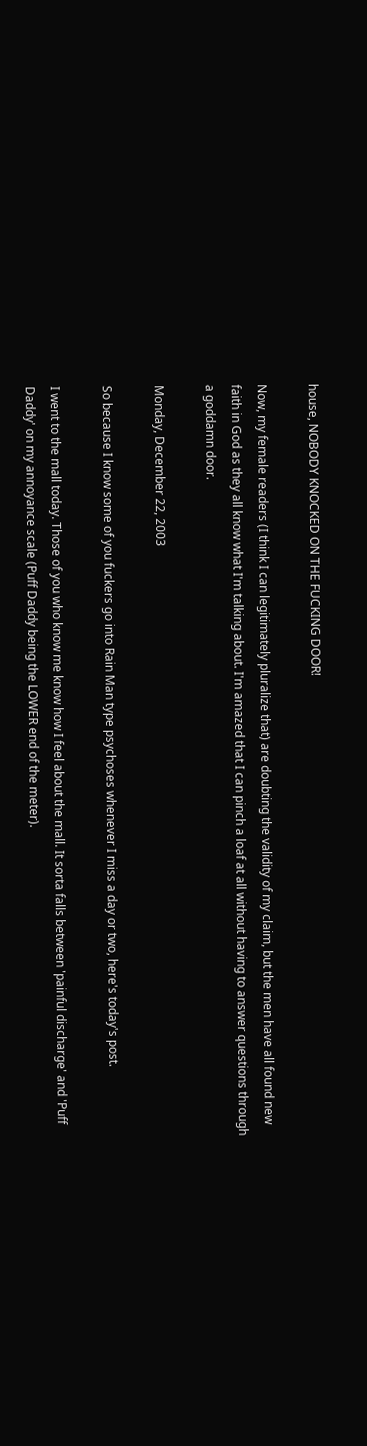house, NOBODY KNOCKED ON THE FUCKING DOOR!

Now, my female readers (I think I can legitimately pluralize that) are doubting the validity of my claim, but the men have all found new faith in God as they all know what I'm talking about. I'm amazed that I can pinch a loaf at all without having to answer questions through a goddamn door.

Monday, December 22, 2003

So because I know some of you fuckers go into Rain Man type psychoses whenever I miss a day or two, here's today's post.

I went to the mall today. Those of you who know me know how I feel about the mall. It sorta falls between 'painful discharge' and 'Puff Daddy' on my annoyance scale (Puff Daddy being the LOWER end of the meter).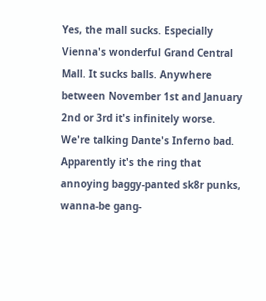Yes, the mall sucks. Especially Vienna's wonderful Grand Central Mall. It sucks balls. Anywhere between November 1st and January 2nd or 3rd it's infinitely worse. We're talking Dante's Inferno bad. Apparently it's the ring that annoying baggy-panted sk8r punks, wanna-be gang-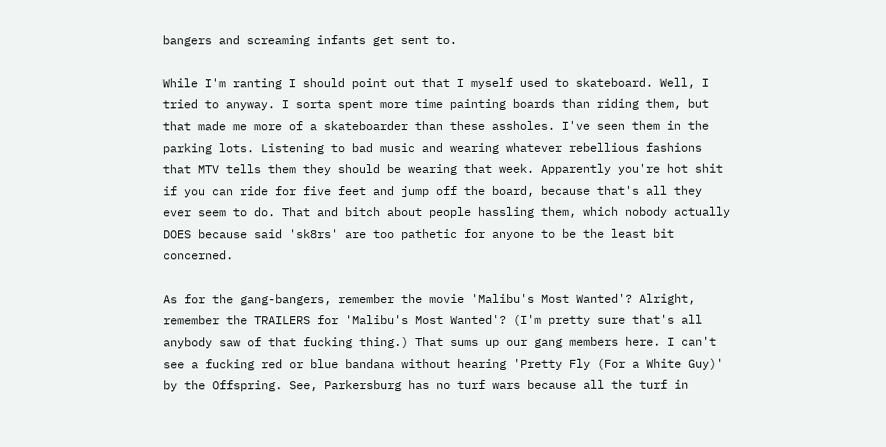bangers and screaming infants get sent to.

While I'm ranting I should point out that I myself used to skateboard. Well, I tried to anyway. I sorta spent more time painting boards than riding them, but that made me more of a skateboarder than these assholes. I've seen them in the parking lots. Listening to bad music and wearing whatever rebellious fashions that MTV tells them they should be wearing that week. Apparently you're hot shit if you can ride for five feet and jump off the board, because that's all they ever seem to do. That and bitch about people hassling them, which nobody actually DOES because said 'sk8rs' are too pathetic for anyone to be the least bit concerned.

As for the gang-bangers, remember the movie 'Malibu's Most Wanted'? Alright, remember the TRAILERS for 'Malibu's Most Wanted'? (I'm pretty sure that's all anybody saw of that fucking thing.) That sums up our gang members here. I can't see a fucking red or blue bandana without hearing 'Pretty Fly (For a White Guy)' by the Offspring. See, Parkersburg has no turf wars because all the turf in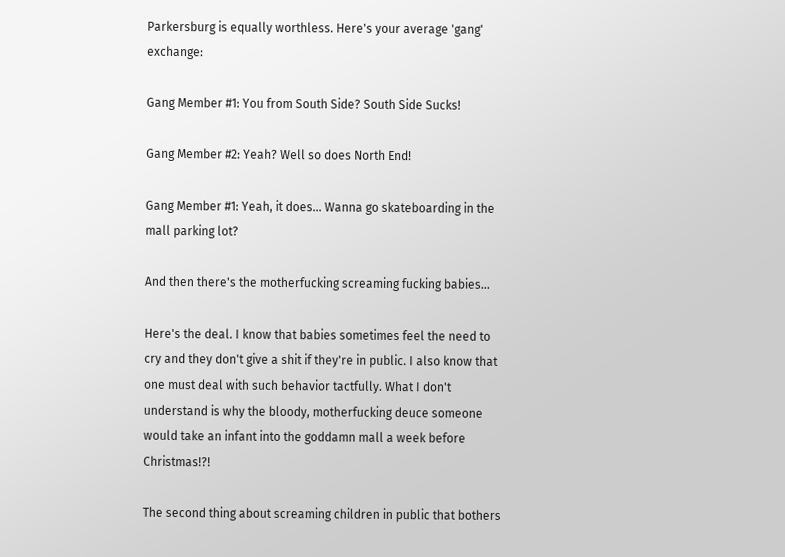Parkersburg is equally worthless. Here's your average 'gang' exchange:

Gang Member #1: You from South Side? South Side Sucks!

Gang Member #2: Yeah? Well so does North End!

Gang Member #1: Yeah, it does... Wanna go skateboarding in the mall parking lot?

And then there's the motherfucking screaming fucking babies...

Here's the deal. I know that babies sometimes feel the need to cry and they don't give a shit if they're in public. I also know that one must deal with such behavior tactfully. What I don't understand is why the bloody, motherfucking deuce someone would take an infant into the goddamn mall a week before Christmas!?!

The second thing about screaming children in public that bothers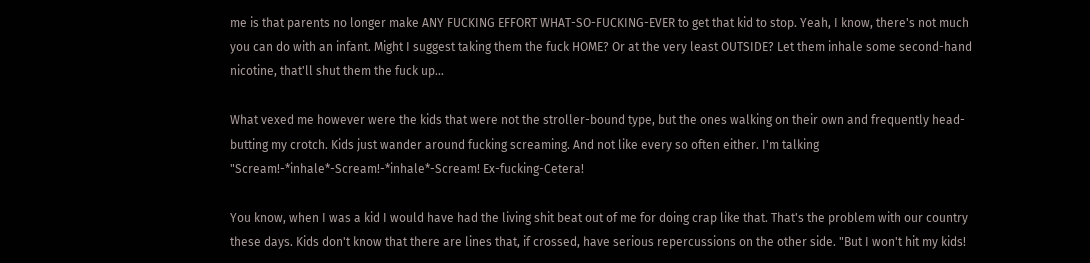me is that parents no longer make ANY FUCKING EFFORT WHAT-SO-FUCKING-EVER to get that kid to stop. Yeah, I know, there's not much you can do with an infant. Might I suggest taking them the fuck HOME? Or at the very least OUTSIDE? Let them inhale some second-hand nicotine, that'll shut them the fuck up...

What vexed me however were the kids that were not the stroller-bound type, but the ones walking on their own and frequently head-butting my crotch. Kids just wander around fucking screaming. And not like every so often either. I'm talking "Scream!-*inhale*-Scream!-*inhale*-Scream! Ex-fucking-Cetera!

You know, when I was a kid I would have had the living shit beat out of me for doing crap like that. That's the problem with our country these days. Kids don't know that there are lines that, if crossed, have serious repercussions on the other side. "But I won't hit my kids!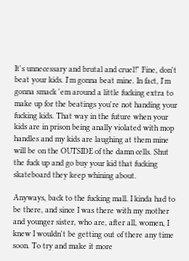It's unnecessary and brutal and cruel!" Fine, don't beat your kids. I'm gonna beat mine. In fact, I'm gonna smack 'em around a little fucking extra to make up for the beatings you're not handing your fucking kids. That way in the future when your kids are in prison being anally violated with mop handles and my kids are laughing at them mine will be on the OUTSIDE of the damn cells. Shut the fuck up and go buy your kid that fucking skateboard they keep whining about.

Anyways, back to the fucking mall. I kinda had to be there, and since I was there with my mother and younger sister, who are, after all, women, I knew I wouldn't be getting out of there any time soon. To try and make it more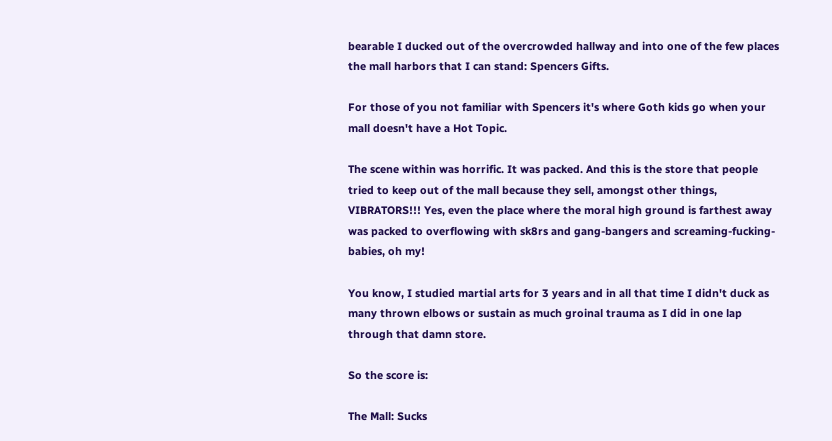bearable I ducked out of the overcrowded hallway and into one of the few places the mall harbors that I can stand: Spencers Gifts.

For those of you not familiar with Spencers it's where Goth kids go when your mall doesn't have a Hot Topic.

The scene within was horrific. It was packed. And this is the store that people tried to keep out of the mall because they sell, amongst other things, VIBRATORS!!! Yes, even the place where the moral high ground is farthest away was packed to overflowing with sk8rs and gang-bangers and screaming-fucking-babies, oh my!

You know, I studied martial arts for 3 years and in all that time I didn't duck as many thrown elbows or sustain as much groinal trauma as I did in one lap through that damn store.

So the score is:

The Mall: Sucks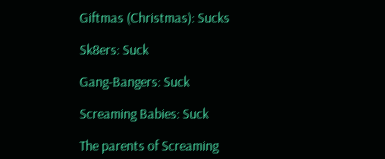Giftmas (Christmas): Sucks

Sk8ers: Suck

Gang-Bangers: Suck

Screaming Babies: Suck

The parents of Screaming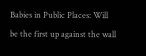Babies in Public Places: Will be the first up against the wall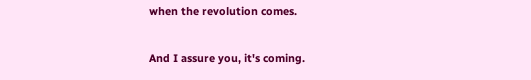when the revolution comes.

And I assure you, it's coming.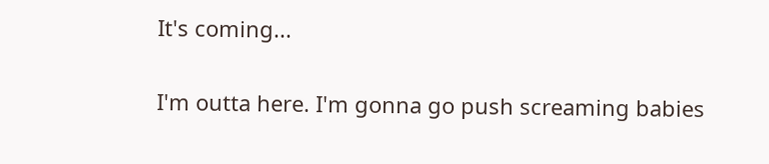It's coming...

I'm outta here. I'm gonna go push screaming babies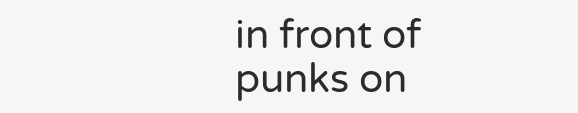in front of punks on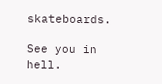skateboards.

See you in hell.